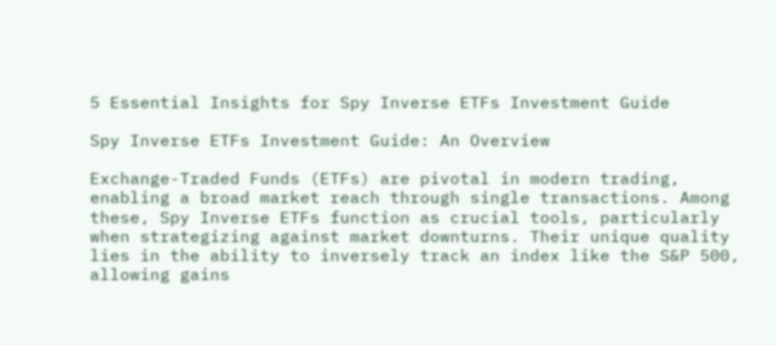5 Essential Insights for Spy Inverse ETFs Investment Guide

Spy Inverse ETFs Investment Guide: An Overview

Exchange-Traded Funds (ETFs) are pivotal in modern trading, enabling a broad market reach through single transactions. Among these, Spy Inverse ETFs function as crucial tools, particularly when strategizing against market downturns. Their unique quality lies in the ability to inversely track an index like the S&P 500, allowing gains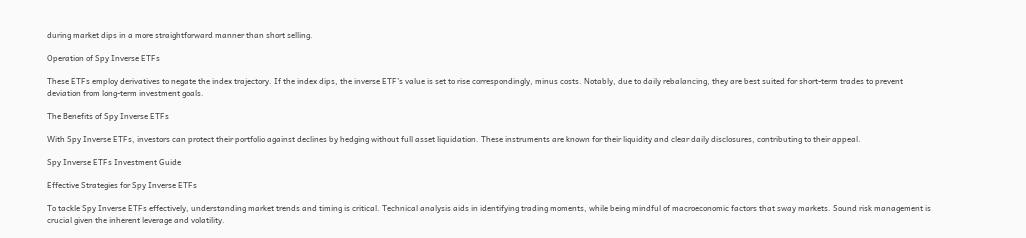during market dips in a more straightforward manner than short selling.

Operation of Spy Inverse ETFs

These ETFs employ derivatives to negate the index trajectory. If the index dips, the inverse ETF’s value is set to rise correspondingly, minus costs. Notably, due to daily rebalancing, they are best suited for short-term trades to prevent deviation from long-term investment goals.

The Benefits of Spy Inverse ETFs

With Spy Inverse ETFs, investors can protect their portfolio against declines by hedging without full asset liquidation. These instruments are known for their liquidity and clear daily disclosures, contributing to their appeal.

Spy Inverse ETFs Investment Guide

Effective Strategies for Spy Inverse ETFs

To tackle Spy Inverse ETFs effectively, understanding market trends and timing is critical. Technical analysis aids in identifying trading moments, while being mindful of macroeconomic factors that sway markets. Sound risk management is crucial given the inherent leverage and volatility.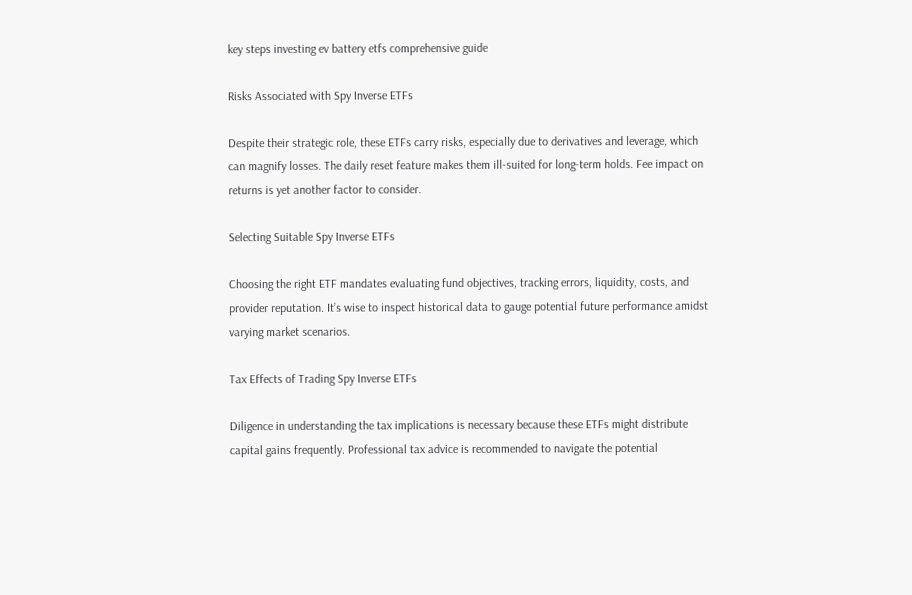key steps investing ev battery etfs comprehensive guide

Risks Associated with Spy Inverse ETFs

Despite their strategic role, these ETFs carry risks, especially due to derivatives and leverage, which can magnify losses. The daily reset feature makes them ill-suited for long-term holds. Fee impact on returns is yet another factor to consider.

Selecting Suitable Spy Inverse ETFs

Choosing the right ETF mandates evaluating fund objectives, tracking errors, liquidity, costs, and provider reputation. It’s wise to inspect historical data to gauge potential future performance amidst varying market scenarios.

Tax Effects of Trading Spy Inverse ETFs

Diligence in understanding the tax implications is necessary because these ETFs might distribute capital gains frequently. Professional tax advice is recommended to navigate the potential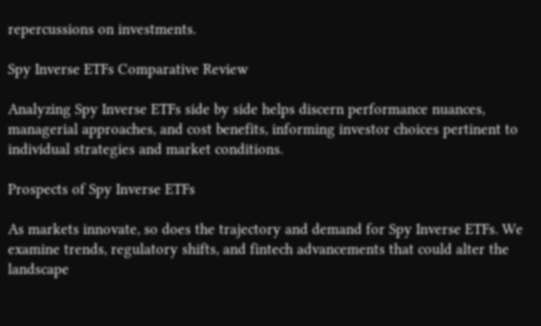repercussions on investments.

Spy Inverse ETFs Comparative Review

Analyzing Spy Inverse ETFs side by side helps discern performance nuances, managerial approaches, and cost benefits, informing investor choices pertinent to individual strategies and market conditions.

Prospects of Spy Inverse ETFs

As markets innovate, so does the trajectory and demand for Spy Inverse ETFs. We examine trends, regulatory shifts, and fintech advancements that could alter the landscape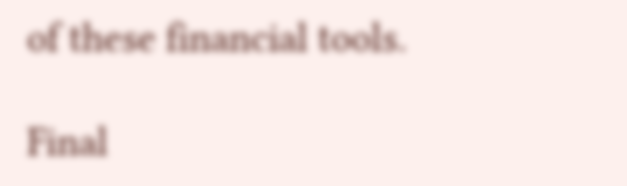of these financial tools.

Final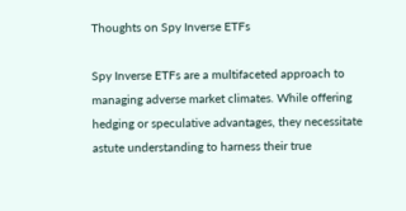Thoughts on Spy Inverse ETFs

Spy Inverse ETFs are a multifaceted approach to managing adverse market climates. While offering hedging or speculative advantages, they necessitate astute understanding to harness their true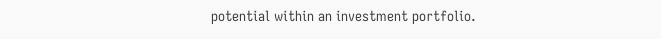potential within an investment portfolio.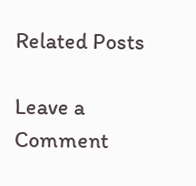Related Posts

Leave a Comment